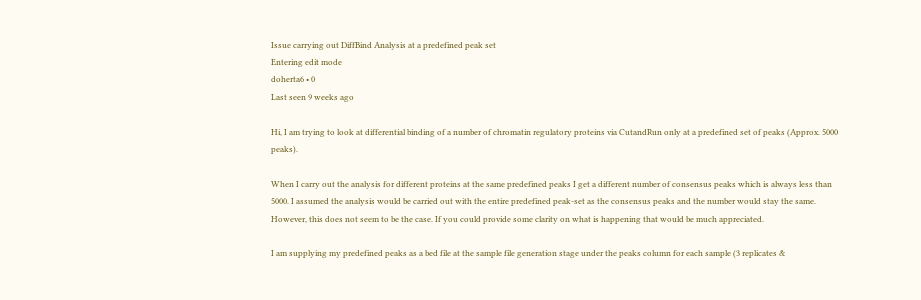Issue carrying out DiffBind Analysis at a predefined peak set
Entering edit mode
doherta6 • 0
Last seen 9 weeks ago

Hi, I am trying to look at differential binding of a number of chromatin regulatory proteins via CutandRun only at a predefined set of peaks (Approx. 5000 peaks).

When I carry out the analysis for different proteins at the same predefined peaks I get a different number of consensus peaks which is always less than 5000. I assumed the analysis would be carried out with the entire predefined peak-set as the consensus peaks and the number would stay the same. However, this does not seem to be the case. If you could provide some clarity on what is happening that would be much appreciated.

I am supplying my predefined peaks as a bed file at the sample file generation stage under the peaks column for each sample (3 replicates &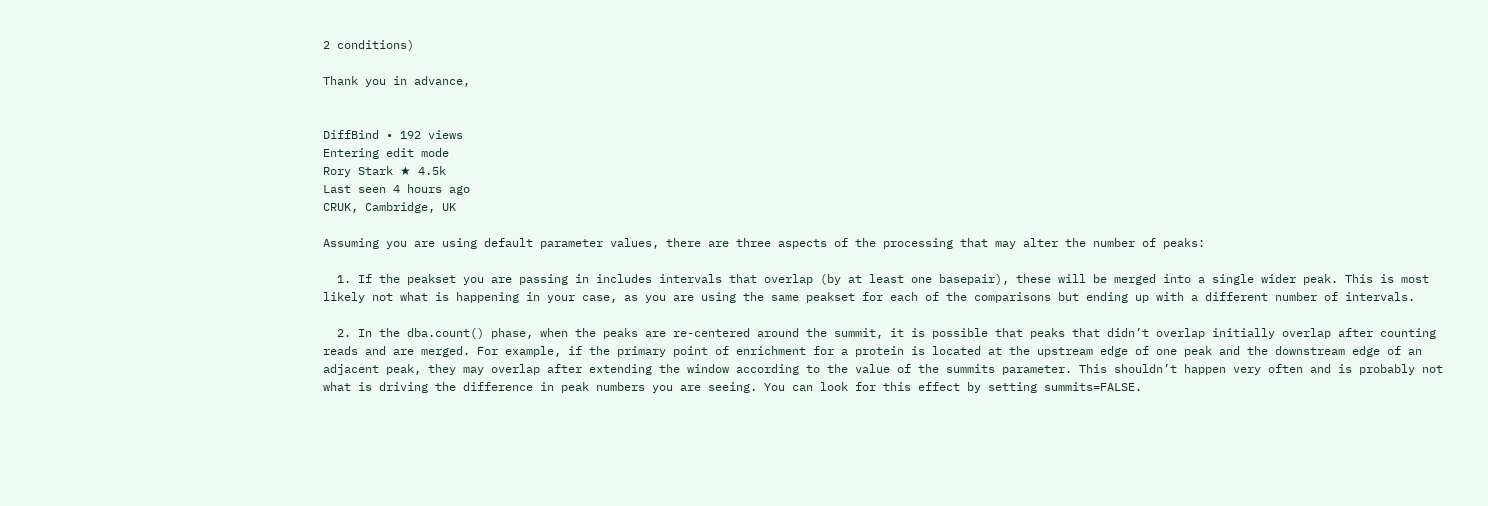2 conditions)

Thank you in advance,


DiffBind • 192 views
Entering edit mode
Rory Stark ★ 4.5k
Last seen 4 hours ago
CRUK, Cambridge, UK

Assuming you are using default parameter values, there are three aspects of the processing that may alter the number of peaks:

  1. If the peakset you are passing in includes intervals that overlap (by at least one basepair), these will be merged into a single wider peak. This is most likely not what is happening in your case, as you are using the same peakset for each of the comparisons but ending up with a different number of intervals.

  2. In the dba.count() phase, when the peaks are re-centered around the summit, it is possible that peaks that didn’t overlap initially overlap after counting reads and are merged. For example, if the primary point of enrichment for a protein is located at the upstream edge of one peak and the downstream edge of an adjacent peak, they may overlap after extending the window according to the value of the summits parameter. This shouldn’t happen very often and is probably not what is driving the difference in peak numbers you are seeing. You can look for this effect by setting summits=FALSE.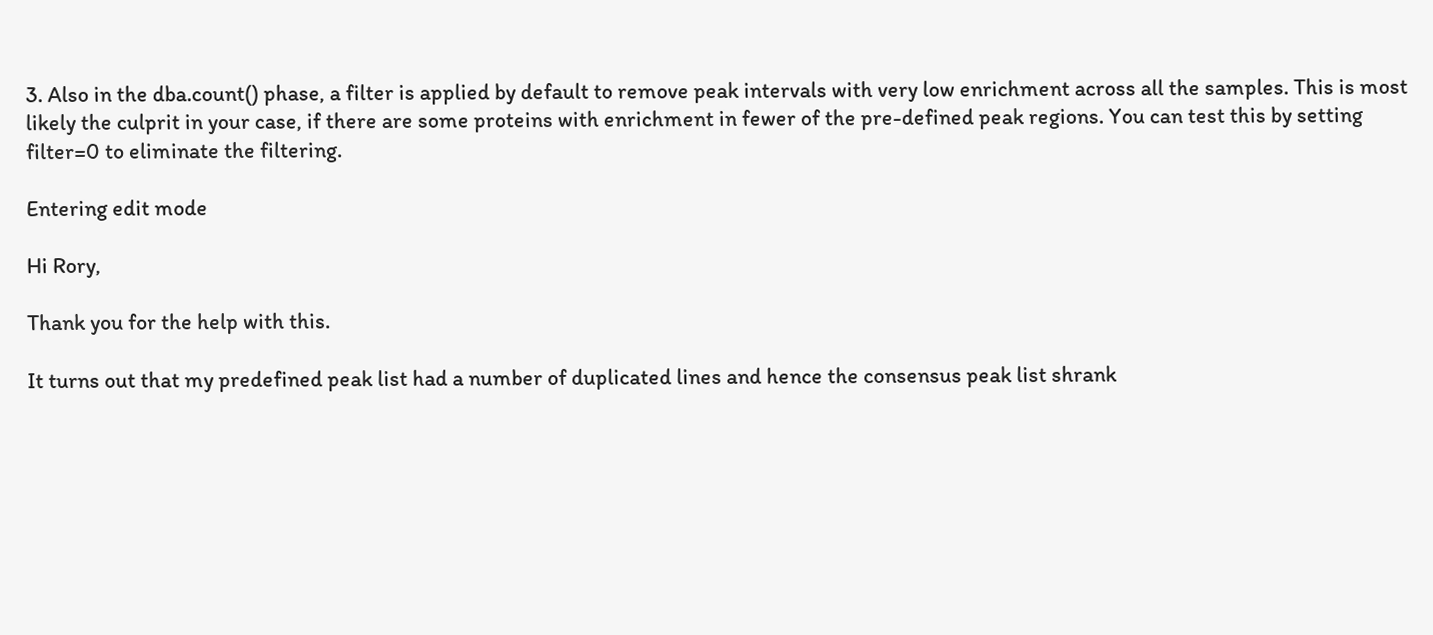3. Also in the dba.count() phase, a filter is applied by default to remove peak intervals with very low enrichment across all the samples. This is most likely the culprit in your case, if there are some proteins with enrichment in fewer of the pre-defined peak regions. You can test this by setting filter=0 to eliminate the filtering.

Entering edit mode

Hi Rory,

Thank you for the help with this.

It turns out that my predefined peak list had a number of duplicated lines and hence the consensus peak list shrank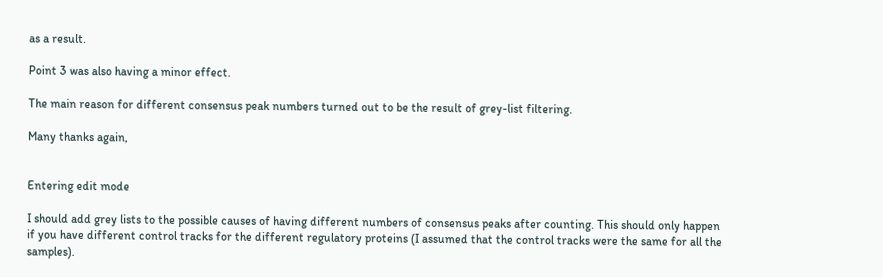as a result.

Point 3 was also having a minor effect.

The main reason for different consensus peak numbers turned out to be the result of grey-list filtering.

Many thanks again,


Entering edit mode

I should add grey lists to the possible causes of having different numbers of consensus peaks after counting. This should only happen if you have different control tracks for the different regulatory proteins (I assumed that the control tracks were the same for all the samples).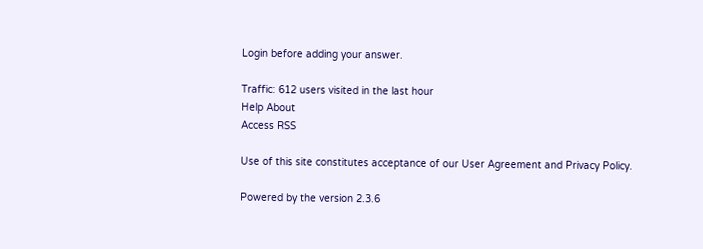Login before adding your answer.

Traffic: 612 users visited in the last hour
Help About
Access RSS

Use of this site constitutes acceptance of our User Agreement and Privacy Policy.

Powered by the version 2.3.6